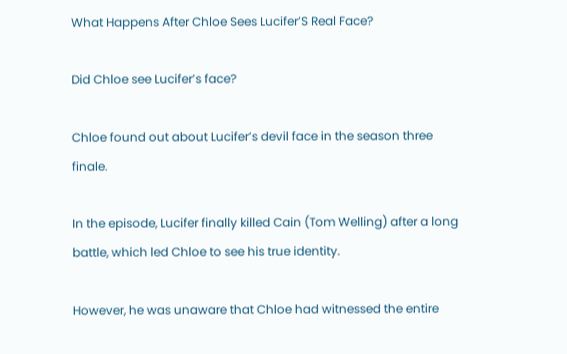What Happens After Chloe Sees Lucifer’S Real Face?

Did Chloe see Lucifer’s face?

Chloe found out about Lucifer’s devil face in the season three finale.

In the episode, Lucifer finally killed Cain (Tom Welling) after a long battle, which led Chloe to see his true identity.

However, he was unaware that Chloe had witnessed the entire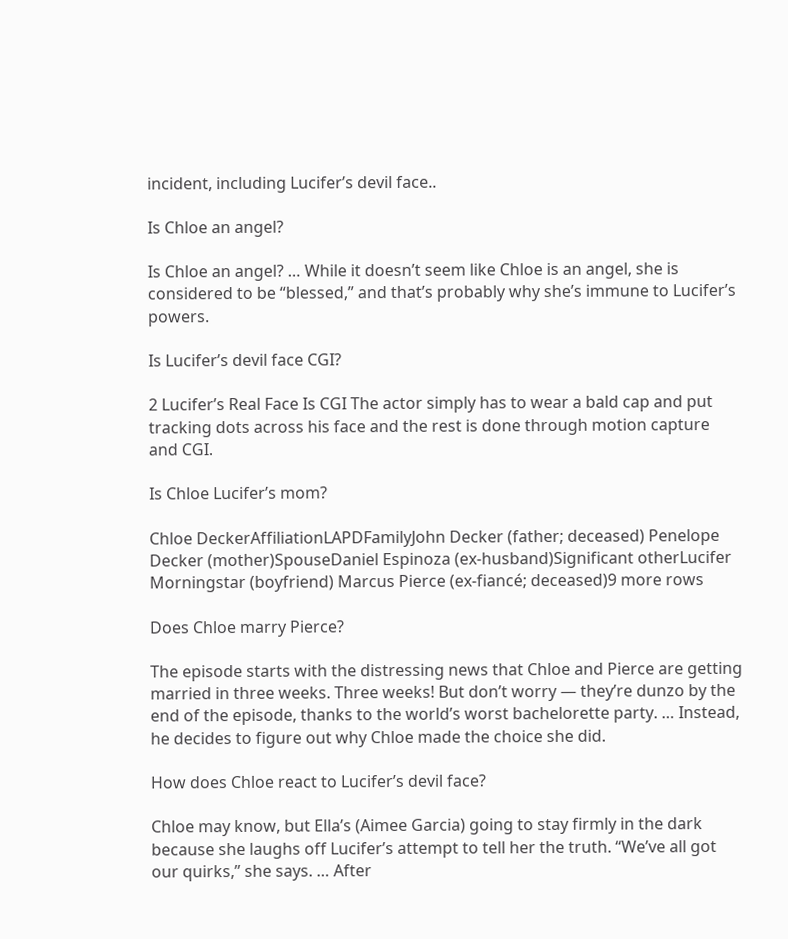incident, including Lucifer’s devil face..

Is Chloe an angel?

Is Chloe an angel? … While it doesn’t seem like Chloe is an angel, she is considered to be “blessed,” and that’s probably why she’s immune to Lucifer’s powers.

Is Lucifer’s devil face CGI?

2 Lucifer’s Real Face Is CGI The actor simply has to wear a bald cap and put tracking dots across his face and the rest is done through motion capture and CGI.

Is Chloe Lucifer’s mom?

Chloe DeckerAffiliationLAPDFamilyJohn Decker (father; deceased) Penelope Decker (mother)SpouseDaniel Espinoza (ex-husband)Significant otherLucifer Morningstar (boyfriend) Marcus Pierce (ex-fiancé; deceased)9 more rows

Does Chloe marry Pierce?

The episode starts with the distressing news that Chloe and Pierce are getting married in three weeks. Three weeks! But don’t worry — they’re dunzo by the end of the episode, thanks to the world’s worst bachelorette party. … Instead, he decides to figure out why Chloe made the choice she did.

How does Chloe react to Lucifer’s devil face?

Chloe may know, but Ella’s (Aimee Garcia) going to stay firmly in the dark because she laughs off Lucifer’s attempt to tell her the truth. “We’ve all got our quirks,” she says. … After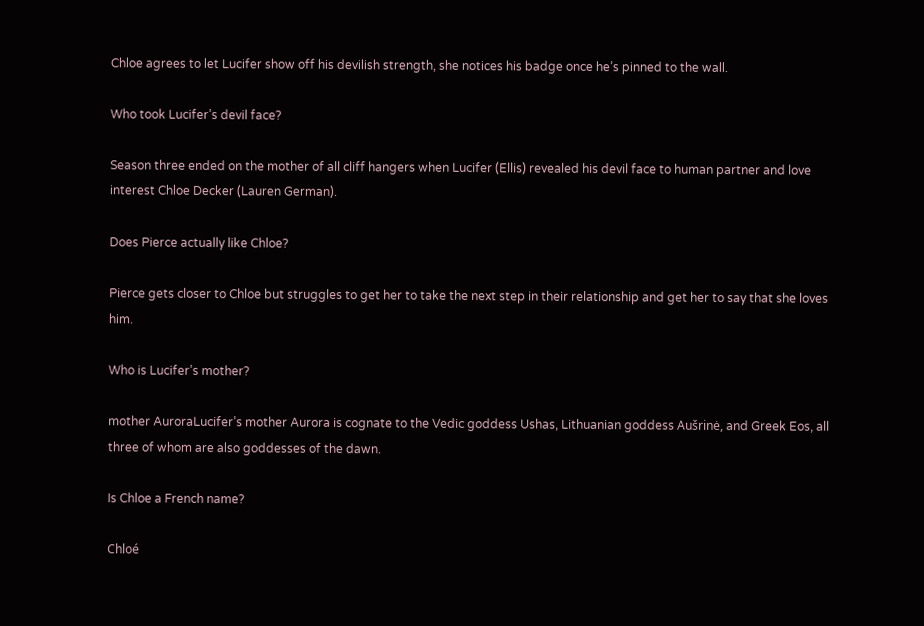Chloe agrees to let Lucifer show off his devilish strength, she notices his badge once he’s pinned to the wall.

Who took Lucifer’s devil face?

Season three ended on the mother of all cliff hangers when Lucifer (Ellis) revealed his devil face to human partner and love interest Chloe Decker (Lauren German).

Does Pierce actually like Chloe?

Pierce gets closer to Chloe but struggles to get her to take the next step in their relationship and get her to say that she loves him.

Who is Lucifer’s mother?

mother AuroraLucifer’s mother Aurora is cognate to the Vedic goddess Ushas, Lithuanian goddess Aušrinė, and Greek Eos, all three of whom are also goddesses of the dawn.

Is Chloe a French name?

Chloé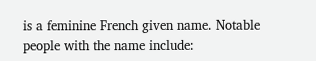is a feminine French given name. Notable people with the name include: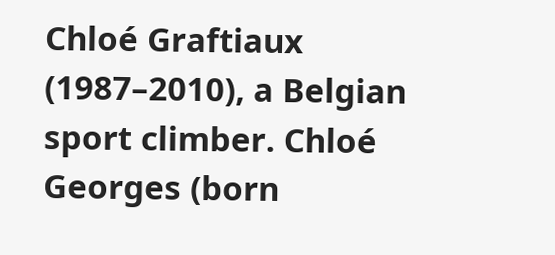Chloé Graftiaux (1987–2010), a Belgian sport climber. Chloé Georges (born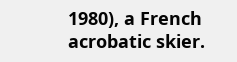1980), a French acrobatic skier.